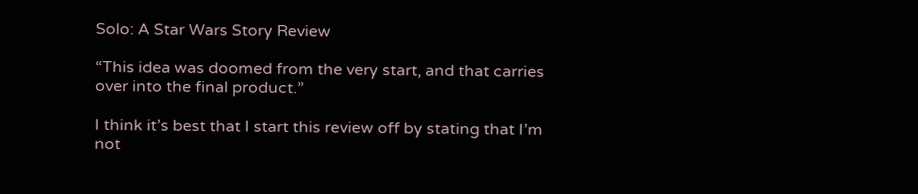Solo: A Star Wars Story Review

“This idea was doomed from the very start, and that carries over into the final product.”

I think it’s best that I start this review off by stating that I’m not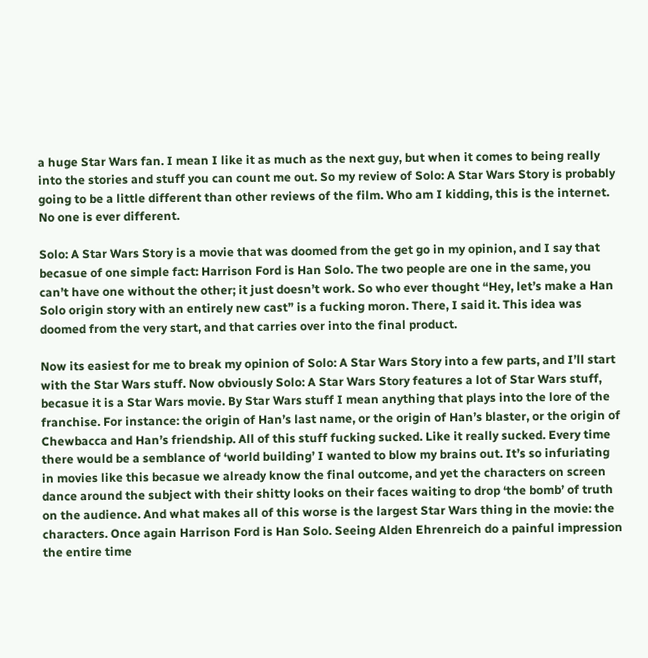a huge Star Wars fan. I mean I like it as much as the next guy, but when it comes to being really into the stories and stuff you can count me out. So my review of Solo: A Star Wars Story is probably going to be a little different than other reviews of the film. Who am I kidding, this is the internet. No one is ever different.

Solo: A Star Wars Story is a movie that was doomed from the get go in my opinion, and I say that becasue of one simple fact: Harrison Ford is Han Solo. The two people are one in the same, you can’t have one without the other; it just doesn’t work. So who ever thought “Hey, let’s make a Han Solo origin story with an entirely new cast” is a fucking moron. There, I said it. This idea was doomed from the very start, and that carries over into the final product.

Now its easiest for me to break my opinion of Solo: A Star Wars Story into a few parts, and I’ll start with the Star Wars stuff. Now obviously Solo: A Star Wars Story features a lot of Star Wars stuff, becasue it is a Star Wars movie. By Star Wars stuff I mean anything that plays into the lore of the franchise. For instance: the origin of Han’s last name, or the origin of Han’s blaster, or the origin of Chewbacca and Han’s friendship. All of this stuff fucking sucked. Like it really sucked. Every time there would be a semblance of ‘world building’ I wanted to blow my brains out. It’s so infuriating in movies like this becasue we already know the final outcome, and yet the characters on screen dance around the subject with their shitty looks on their faces waiting to drop ‘the bomb’ of truth on the audience. And what makes all of this worse is the largest Star Wars thing in the movie: the characters. Once again Harrison Ford is Han Solo. Seeing Alden Ehrenreich do a painful impression the entire time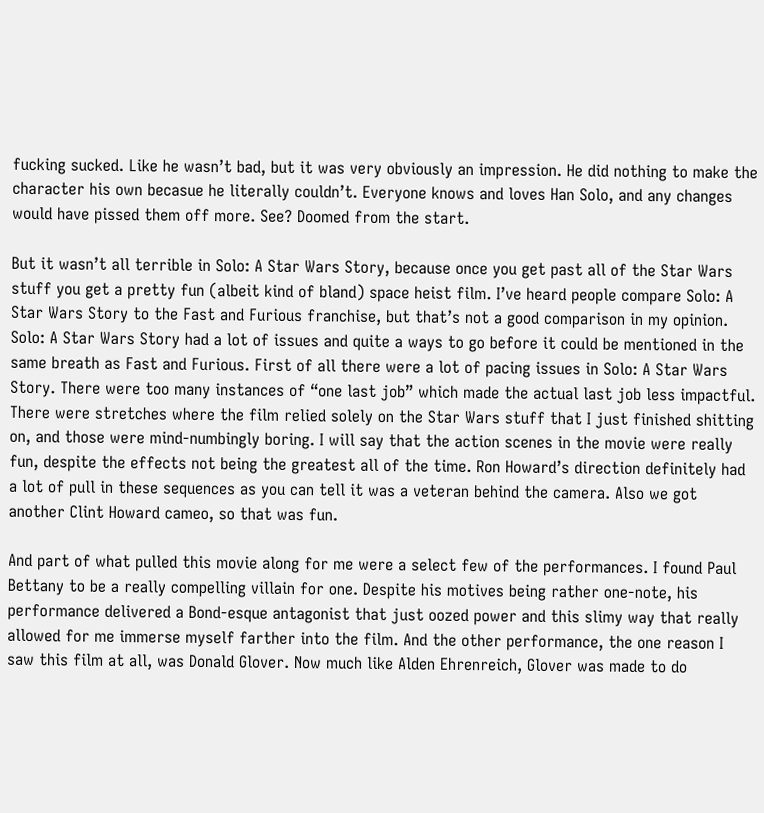fucking sucked. Like he wasn’t bad, but it was very obviously an impression. He did nothing to make the character his own becasue he literally couldn’t. Everyone knows and loves Han Solo, and any changes would have pissed them off more. See? Doomed from the start.

But it wasn’t all terrible in Solo: A Star Wars Story, because once you get past all of the Star Wars stuff you get a pretty fun (albeit kind of bland) space heist film. I’ve heard people compare Solo: A Star Wars Story to the Fast and Furious franchise, but that’s not a good comparison in my opinion. Solo: A Star Wars Story had a lot of issues and quite a ways to go before it could be mentioned in the same breath as Fast and Furious. First of all there were a lot of pacing issues in Solo: A Star Wars Story. There were too many instances of “one last job” which made the actual last job less impactful. There were stretches where the film relied solely on the Star Wars stuff that I just finished shitting on, and those were mind-numbingly boring. I will say that the action scenes in the movie were really fun, despite the effects not being the greatest all of the time. Ron Howard’s direction definitely had a lot of pull in these sequences as you can tell it was a veteran behind the camera. Also we got another Clint Howard cameo, so that was fun.

And part of what pulled this movie along for me were a select few of the performances. I found Paul Bettany to be a really compelling villain for one. Despite his motives being rather one-note, his performance delivered a Bond-esque antagonist that just oozed power and this slimy way that really allowed for me immerse myself farther into the film. And the other performance, the one reason I saw this film at all, was Donald Glover. Now much like Alden Ehrenreich, Glover was made to do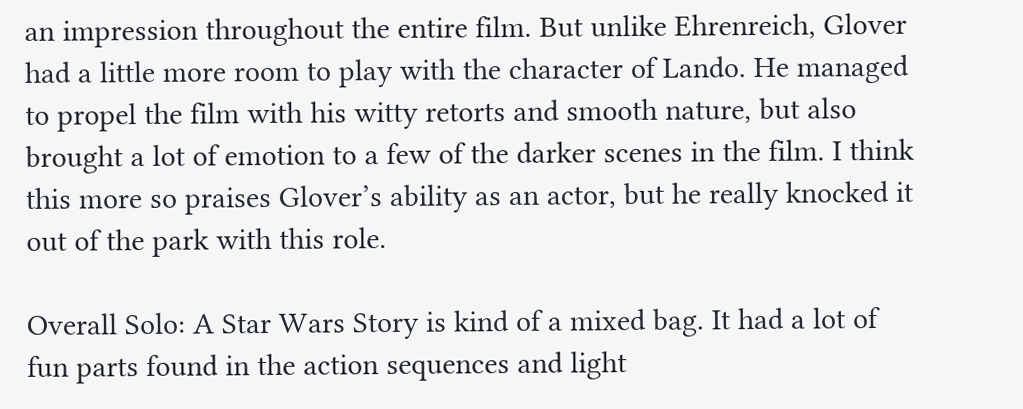an impression throughout the entire film. But unlike Ehrenreich, Glover had a little more room to play with the character of Lando. He managed to propel the film with his witty retorts and smooth nature, but also brought a lot of emotion to a few of the darker scenes in the film. I think this more so praises Glover’s ability as an actor, but he really knocked it out of the park with this role.

Overall Solo: A Star Wars Story is kind of a mixed bag. It had a lot of fun parts found in the action sequences and light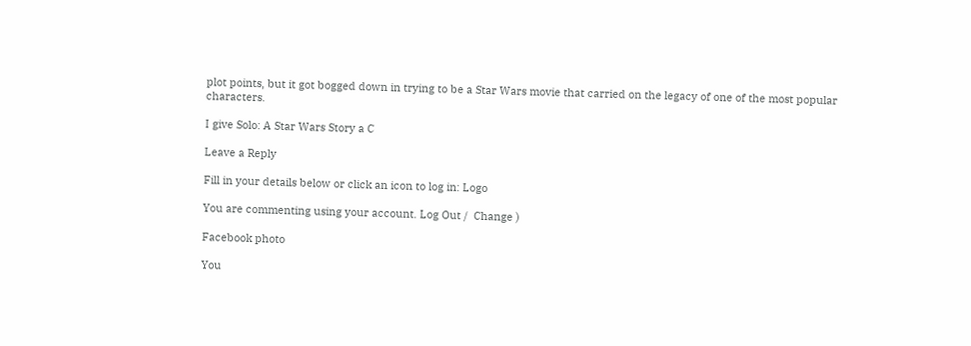plot points, but it got bogged down in trying to be a Star Wars movie that carried on the legacy of one of the most popular characters.

I give Solo: A Star Wars Story a C

Leave a Reply

Fill in your details below or click an icon to log in: Logo

You are commenting using your account. Log Out /  Change )

Facebook photo

You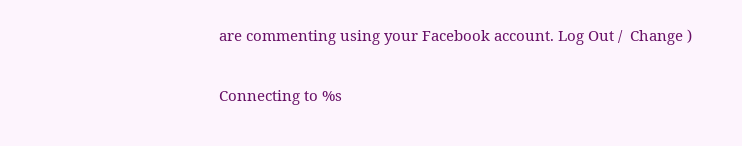are commenting using your Facebook account. Log Out /  Change )

Connecting to %s